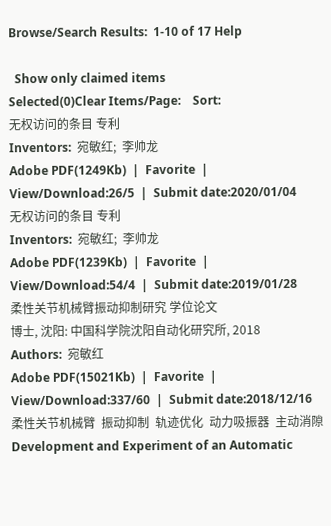Browse/Search Results:  1-10 of 17 Help

  Show only claimed items
Selected(0)Clear Items/Page:    Sort:
无权访问的条目 专利
Inventors:  宛敏红;  李帅龙
Adobe PDF(1249Kb)  |  Favorite  |  View/Download:26/5  |  Submit date:2020/01/04
无权访问的条目 专利
Inventors:  宛敏红;  李帅龙
Adobe PDF(1239Kb)  |  Favorite  |  View/Download:54/4  |  Submit date:2019/01/28
柔性关节机械臂振动抑制研究 学位论文
博士, 沈阳: 中国科学院沈阳自动化研究所, 2018
Authors:  宛敏红
Adobe PDF(15021Kb)  |  Favorite  |  View/Download:337/60  |  Submit date:2018/12/16
柔性关节机械臂  振动抑制  轨迹优化  动力吸振器  主动消隙
Development and Experiment of an Automatic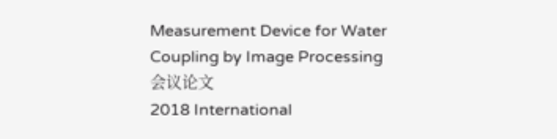Measurement Device for Water Coupling by Image Processing 会议论文
2018 International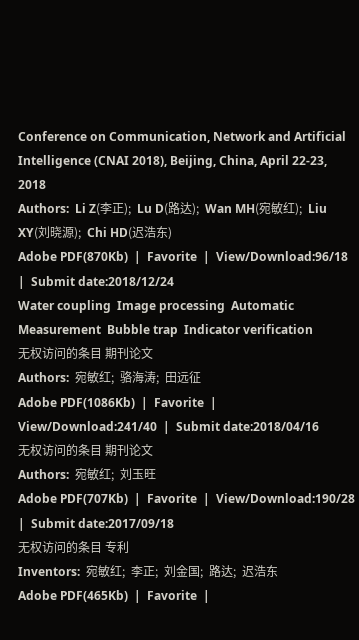Conference on Communication, Network and Artificial Intelligence (CNAI 2018), Beijing, China, April 22-23, 2018
Authors:  Li Z(李正);  Lu D(路达);  Wan MH(宛敏红);  Liu XY(刘晓源);  Chi HD(迟浩东)
Adobe PDF(870Kb)  |  Favorite  |  View/Download:96/18  |  Submit date:2018/12/24
Water coupling  Image processing  Automatic Measurement  Bubble trap  Indicator verification
无权访问的条目 期刊论文
Authors:  宛敏红;  骆海涛;  田远征
Adobe PDF(1086Kb)  |  Favorite  |  View/Download:241/40  |  Submit date:2018/04/16
无权访问的条目 期刊论文
Authors:  宛敏红;  刘玉旺
Adobe PDF(707Kb)  |  Favorite  |  View/Download:190/28  |  Submit date:2017/09/18
无权访问的条目 专利
Inventors:  宛敏红;  李正;  刘金国;  路达;  迟浩东
Adobe PDF(465Kb)  |  Favorite  |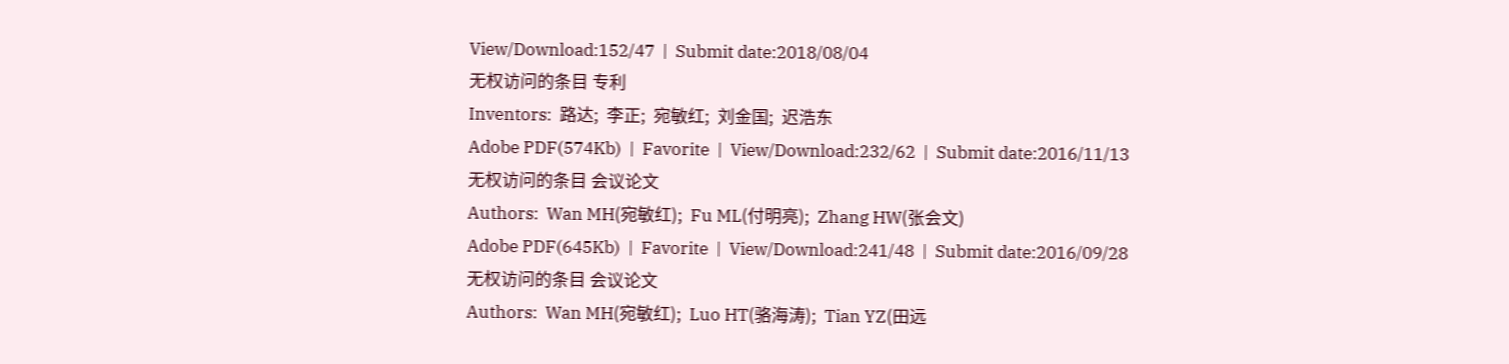View/Download:152/47  |  Submit date:2018/08/04
无权访问的条目 专利
Inventors:  路达;  李正;  宛敏红;  刘金国;  迟浩东
Adobe PDF(574Kb)  |  Favorite  |  View/Download:232/62  |  Submit date:2016/11/13
无权访问的条目 会议论文
Authors:  Wan MH(宛敏红);  Fu ML(付明亮);  Zhang HW(张会文)
Adobe PDF(645Kb)  |  Favorite  |  View/Download:241/48  |  Submit date:2016/09/28
无权访问的条目 会议论文
Authors:  Wan MH(宛敏红);  Luo HT(骆海涛);  Tian YZ(田远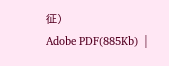征)
Adobe PDF(885Kb)  |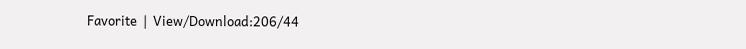Favorite  |  View/Download:206/44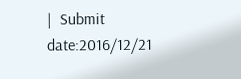|  Submit date:2016/12/21